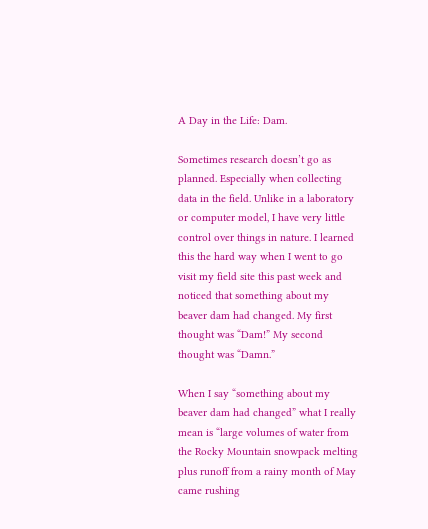A Day in the Life: Dam.

Sometimes research doesn’t go as planned. Especially when collecting data in the field. Unlike in a laboratory or computer model, I have very little control over things in nature. I learned this the hard way when I went to go visit my field site this past week and noticed that something about my beaver dam had changed. My first thought was “Dam!” My second thought was “Damn.”

When I say “something about my beaver dam had changed” what I really mean is “large volumes of water from the Rocky Mountain snowpack melting plus runoff from a rainy month of May came rushing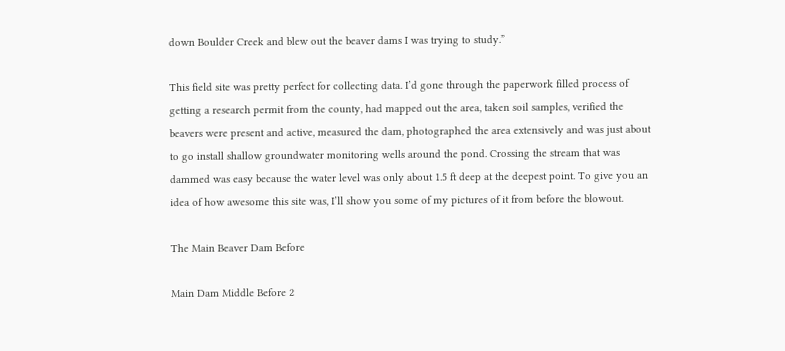down Boulder Creek and blew out the beaver dams I was trying to study.”

This field site was pretty perfect for collecting data. I’d gone through the paperwork filled process of getting a research permit from the county, had mapped out the area, taken soil samples, verified the beavers were present and active, measured the dam, photographed the area extensively and was just about to go install shallow groundwater monitoring wells around the pond. Crossing the stream that was dammed was easy because the water level was only about 1.5 ft deep at the deepest point. To give you an idea of how awesome this site was, I’ll show you some of my pictures of it from before the blowout.

The Main Beaver Dam Before

Main Dam Middle Before 2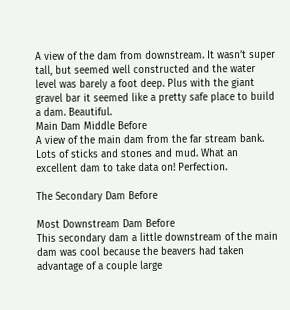A view of the dam from downstream. It wasn’t super tall, but seemed well constructed and the water level was barely a foot deep. Plus with the giant gravel bar it seemed like a pretty safe place to build a dam. Beautiful.
Main Dam Middle Before
A view of the main dam from the far stream bank. Lots of sticks and stones and mud. What an excellent dam to take data on! Perfection.

The Secondary Dam Before

Most Downstream Dam Before
This secondary dam a little downstream of the main dam was cool because the beavers had taken advantage of a couple large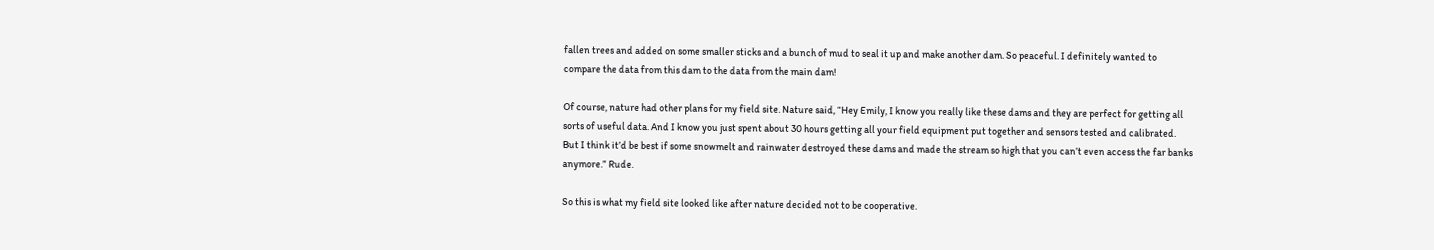fallen trees and added on some smaller sticks and a bunch of mud to seal it up and make another dam. So peaceful. I definitely wanted to compare the data from this dam to the data from the main dam!

Of course, nature had other plans for my field site. Nature said, “Hey Emily, I know you really like these dams and they are perfect for getting all sorts of useful data. And I know you just spent about 30 hours getting all your field equipment put together and sensors tested and calibrated. But I think it’d be best if some snowmelt and rainwater destroyed these dams and made the stream so high that you can’t even access the far banks anymore.” Rude.

So this is what my field site looked like after nature decided not to be cooperative.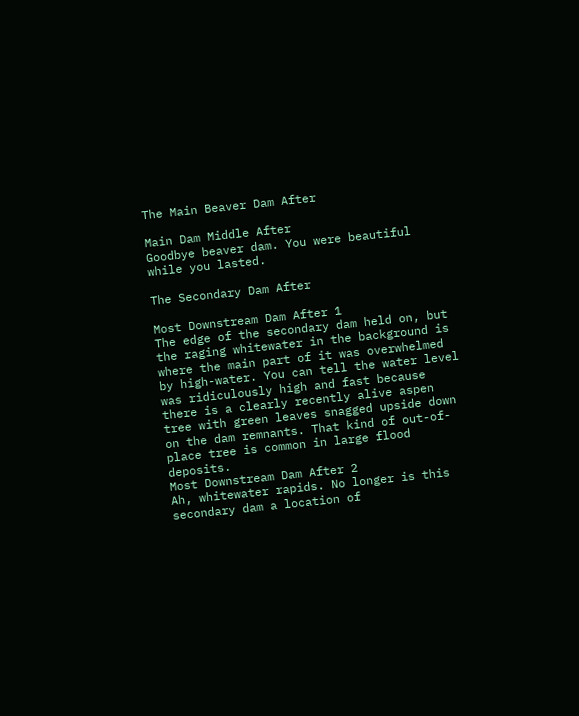The Main Beaver Dam After

Main Dam Middle After
Goodbye beaver dam. You were beautiful while you lasted.

The Secondary Dam After

Most Downstream Dam After 1
The edge of the secondary dam held on, but the raging whitewater in the background is where the main part of it was overwhelmed by high-water. You can tell the water level was ridiculously high and fast because there is a clearly recently alive aspen tree with green leaves snagged upside down on the dam remnants. That kind of out-of-place tree is common in large flood deposits.
Most Downstream Dam After 2
Ah, whitewater rapids. No longer is this secondary dam a location of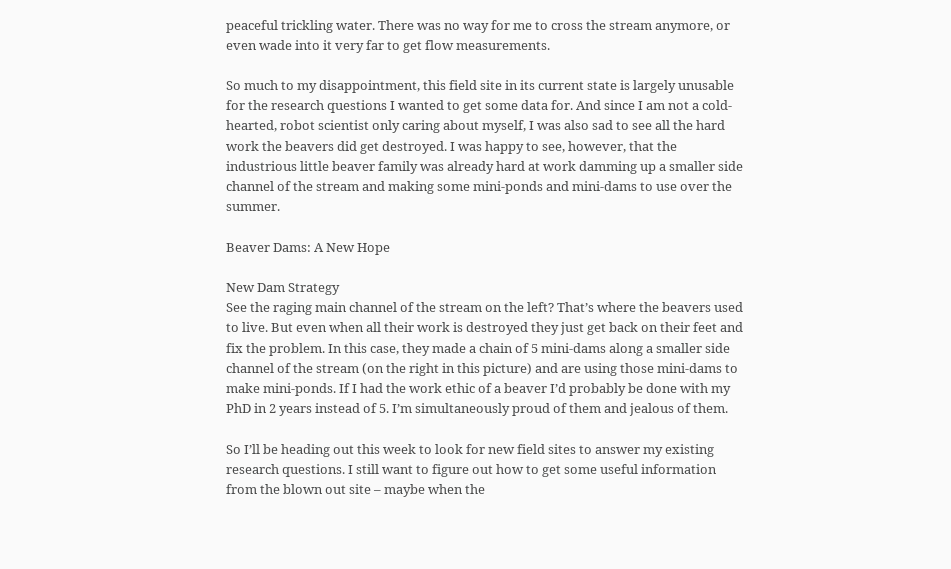peaceful trickling water. There was no way for me to cross the stream anymore, or even wade into it very far to get flow measurements.

So much to my disappointment, this field site in its current state is largely unusable for the research questions I wanted to get some data for. And since I am not a cold-hearted, robot scientist only caring about myself, I was also sad to see all the hard work the beavers did get destroyed. I was happy to see, however, that the industrious little beaver family was already hard at work damming up a smaller side channel of the stream and making some mini-ponds and mini-dams to use over the summer.

Beaver Dams: A New Hope

New Dam Strategy
See the raging main channel of the stream on the left? That’s where the beavers used to live. But even when all their work is destroyed they just get back on their feet and fix the problem. In this case, they made a chain of 5 mini-dams along a smaller side channel of the stream (on the right in this picture) and are using those mini-dams to make mini-ponds. If I had the work ethic of a beaver I’d probably be done with my PhD in 2 years instead of 5. I’m simultaneously proud of them and jealous of them.

So I’ll be heading out this week to look for new field sites to answer my existing research questions. I still want to figure out how to get some useful information from the blown out site – maybe when the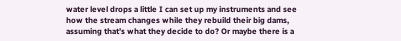water level drops a little I can set up my instruments and see how the stream changes while they rebuild their big dams, assuming that’s what they decide to do? Or maybe there is a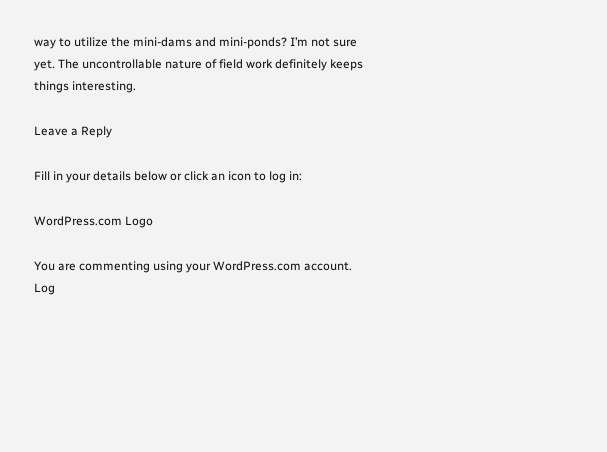way to utilize the mini-dams and mini-ponds? I’m not sure yet. The uncontrollable nature of field work definitely keeps things interesting.

Leave a Reply

Fill in your details below or click an icon to log in:

WordPress.com Logo

You are commenting using your WordPress.com account. Log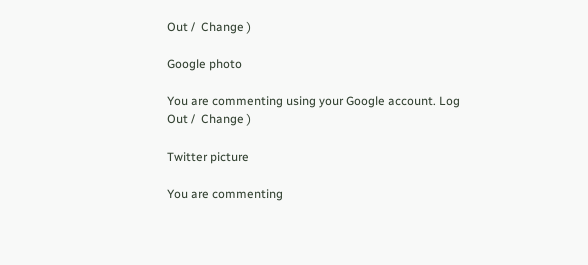Out /  Change )

Google photo

You are commenting using your Google account. Log Out /  Change )

Twitter picture

You are commenting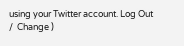using your Twitter account. Log Out /  Change )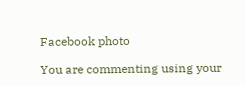Facebook photo

You are commenting using your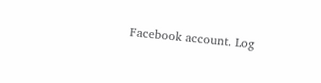Facebook account. Log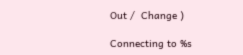Out /  Change )

Connecting to %s